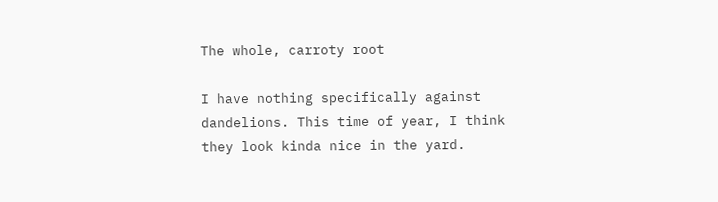The whole, carroty root

I have nothing specifically against dandelions. This time of year, I think they look kinda nice in the yard.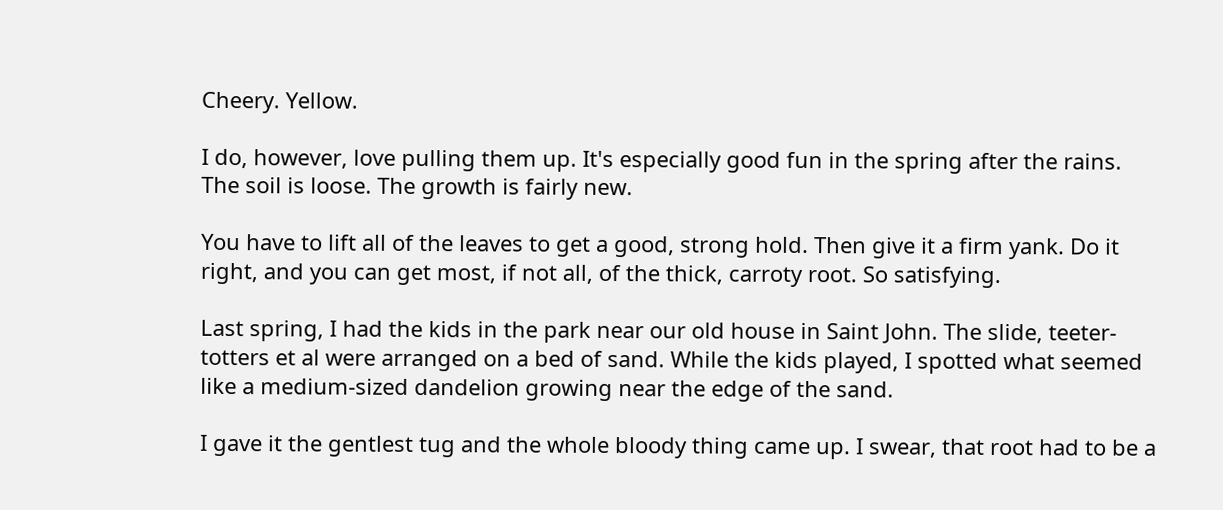Cheery. Yellow.

I do, however, love pulling them up. It's especially good fun in the spring after the rains. The soil is loose. The growth is fairly new.

You have to lift all of the leaves to get a good, strong hold. Then give it a firm yank. Do it right, and you can get most, if not all, of the thick, carroty root. So satisfying.

Last spring, I had the kids in the park near our old house in Saint John. The slide, teeter-totters et al were arranged on a bed of sand. While the kids played, I spotted what seemed like a medium-sized dandelion growing near the edge of the sand.

I gave it the gentlest tug and the whole bloody thing came up. I swear, that root had to be a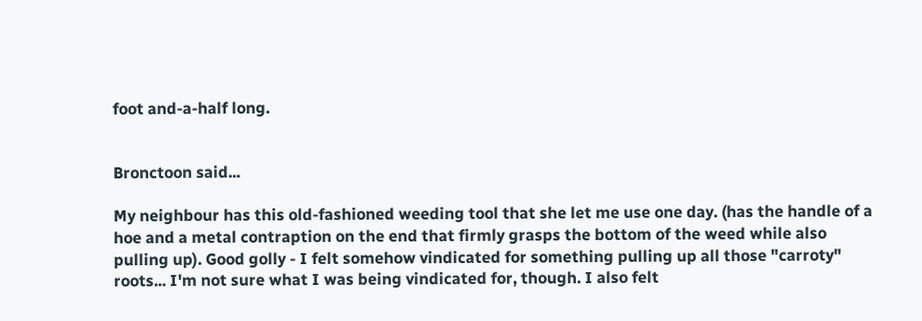foot and-a-half long.


Bronctoon said...

My neighbour has this old-fashioned weeding tool that she let me use one day. (has the handle of a hoe and a metal contraption on the end that firmly grasps the bottom of the weed while also pulling up). Good golly - I felt somehow vindicated for something pulling up all those "carroty" roots... I'm not sure what I was being vindicated for, though. I also felt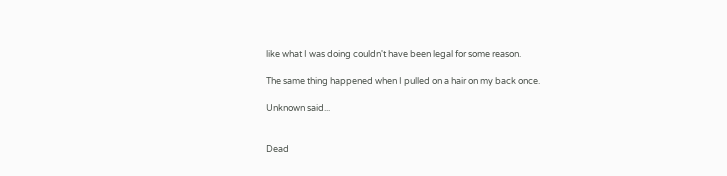like what I was doing couldn't have been legal for some reason.

The same thing happened when I pulled on a hair on my back once.

Unknown said...


Dead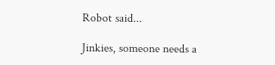Robot said...

Jinkies, someone needs a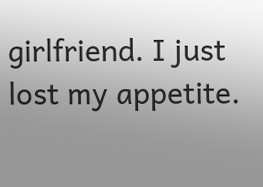girlfriend. I just lost my appetite.